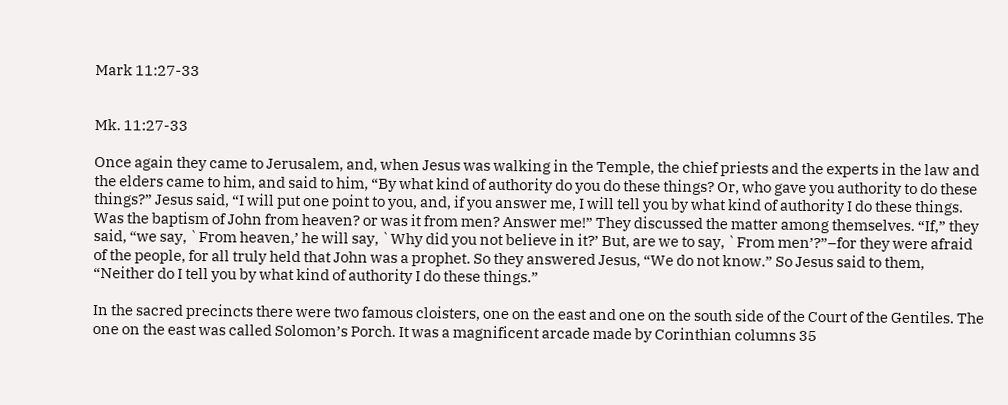Mark 11:27-33


Mk. 11:27-33

Once again they came to Jerusalem, and, when Jesus was walking in the Temple, the chief priests and the experts in the law and the elders came to him, and said to him, “By what kind of authority do you do these things? Or, who gave you authority to do these things?” Jesus said, “I will put one point to you, and, if you answer me, I will tell you by what kind of authority I do these things. Was the baptism of John from heaven? or was it from men? Answer me!” They discussed the matter among themselves. “If,” they said, “we say, `From heaven,’ he will say, `Why did you not believe in it?’ But, are we to say, `From men’?”–for they were afraid of the people, for all truly held that John was a prophet. So they answered Jesus, “We do not know.” So Jesus said to them, “Neither do I tell you by what kind of authority I do these things.”

In the sacred precincts there were two famous cloisters, one on the east and one on the south side of the Court of the Gentiles. The one on the east was called Solomon’s Porch. It was a magnificent arcade made by Corinthian columns 35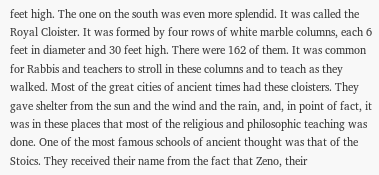feet high. The one on the south was even more splendid. It was called the Royal Cloister. It was formed by four rows of white marble columns, each 6 feet in diameter and 30 feet high. There were 162 of them. It was common for Rabbis and teachers to stroll in these columns and to teach as they walked. Most of the great cities of ancient times had these cloisters. They gave shelter from the sun and the wind and the rain, and, in point of fact, it was in these places that most of the religious and philosophic teaching was done. One of the most famous schools of ancient thought was that of the Stoics. They received their name from the fact that Zeno, their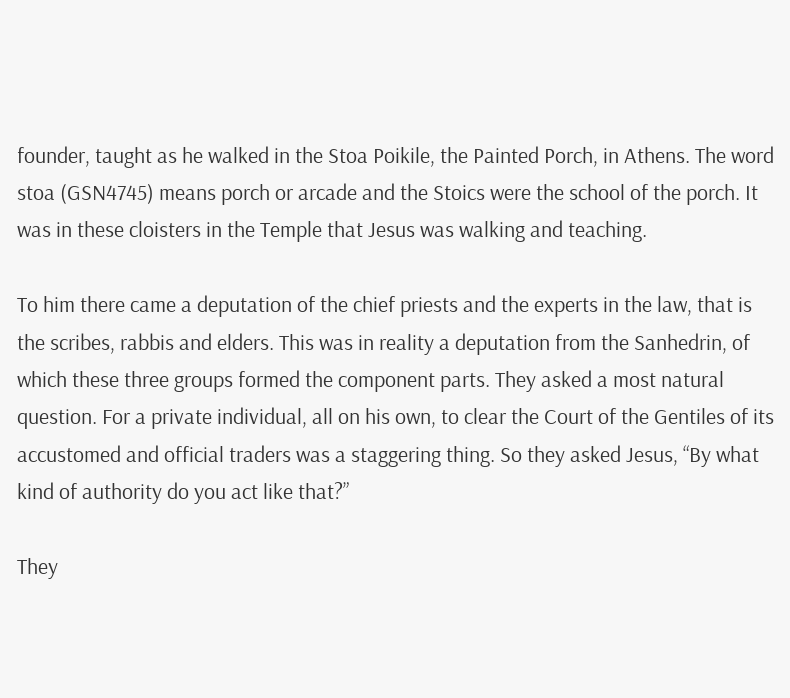founder, taught as he walked in the Stoa Poikile, the Painted Porch, in Athens. The word stoa (GSN4745) means porch or arcade and the Stoics were the school of the porch. It was in these cloisters in the Temple that Jesus was walking and teaching.

To him there came a deputation of the chief priests and the experts in the law, that is the scribes, rabbis and elders. This was in reality a deputation from the Sanhedrin, of which these three groups formed the component parts. They asked a most natural question. For a private individual, all on his own, to clear the Court of the Gentiles of its accustomed and official traders was a staggering thing. So they asked Jesus, “By what kind of authority do you act like that?”

They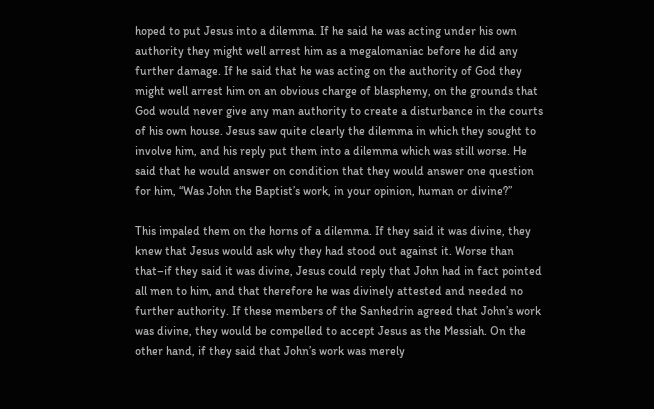hoped to put Jesus into a dilemma. If he said he was acting under his own authority they might well arrest him as a megalomaniac before he did any further damage. If he said that he was acting on the authority of God they might well arrest him on an obvious charge of blasphemy, on the grounds that God would never give any man authority to create a disturbance in the courts of his own house. Jesus saw quite clearly the dilemma in which they sought to involve him, and his reply put them into a dilemma which was still worse. He said that he would answer on condition that they would answer one question for him, “Was John the Baptist’s work, in your opinion, human or divine?”

This impaled them on the horns of a dilemma. If they said it was divine, they knew that Jesus would ask why they had stood out against it. Worse than that–if they said it was divine, Jesus could reply that John had in fact pointed all men to him, and that therefore he was divinely attested and needed no further authority. If these members of the Sanhedrin agreed that John’s work was divine, they would be compelled to accept Jesus as the Messiah. On the other hand, if they said that John’s work was merely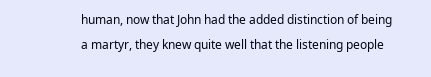human, now that John had the added distinction of being a martyr, they knew quite well that the listening people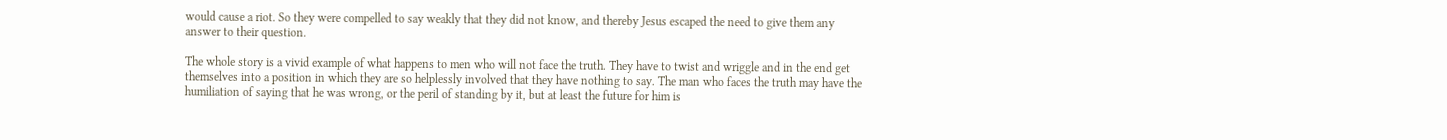would cause a riot. So they were compelled to say weakly that they did not know, and thereby Jesus escaped the need to give them any answer to their question.

The whole story is a vivid example of what happens to men who will not face the truth. They have to twist and wriggle and in the end get themselves into a position in which they are so helplessly involved that they have nothing to say. The man who faces the truth may have the humiliation of saying that he was wrong, or the peril of standing by it, but at least the future for him is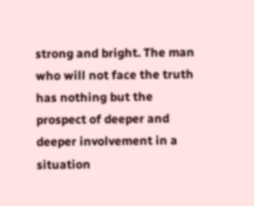strong and bright. The man who will not face the truth has nothing but the prospect of deeper and deeper involvement in a situation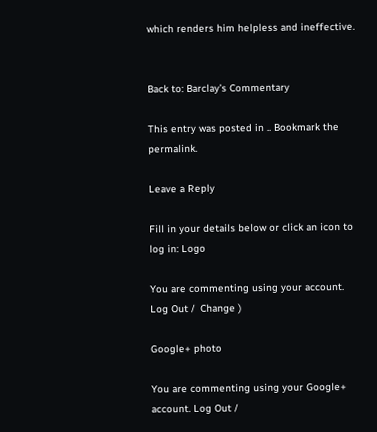which renders him helpless and ineffective.


Back to: Barclay’s Commentary

This entry was posted in .. Bookmark the permalink.

Leave a Reply

Fill in your details below or click an icon to log in: Logo

You are commenting using your account. Log Out /  Change )

Google+ photo

You are commenting using your Google+ account. Log Out /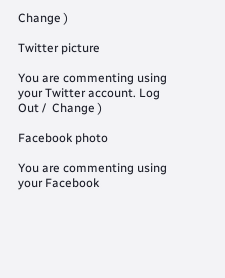Change )

Twitter picture

You are commenting using your Twitter account. Log Out /  Change )

Facebook photo

You are commenting using your Facebook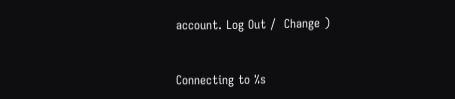account. Log Out /  Change )


Connecting to %s